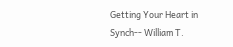Getting Your Heart in Synch-- William T.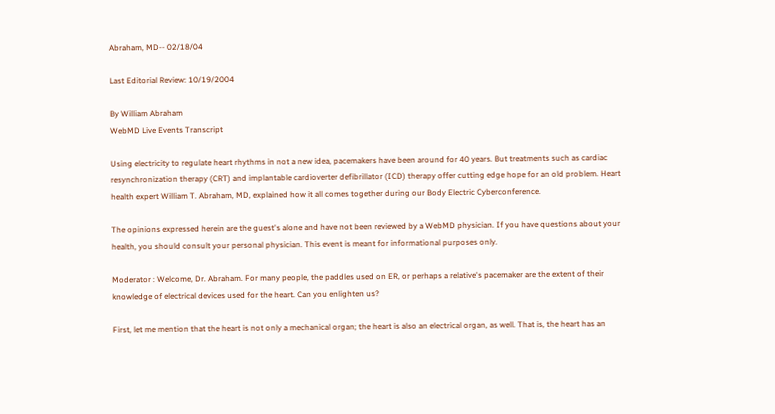Abraham, MD-- 02/18/04

Last Editorial Review: 10/19/2004

By William Abraham
WebMD Live Events Transcript

Using electricity to regulate heart rhythms in not a new idea, pacemakers have been around for 40 years. But treatments such as cardiac resynchronization therapy (CRT) and implantable cardioverter defibrillator (ICD) therapy offer cutting edge hope for an old problem. Heart health expert William T. Abraham, MD, explained how it all comes together during our Body Electric Cyberconference.

The opinions expressed herein are the guest's alone and have not been reviewed by a WebMD physician. If you have questions about your health, you should consult your personal physician. This event is meant for informational purposes only.

Moderator : Welcome, Dr. Abraham. For many people, the paddles used on ER, or perhaps a relative's pacemaker are the extent of their knowledge of electrical devices used for the heart. Can you enlighten us?

First, let me mention that the heart is not only a mechanical organ; the heart is also an electrical organ, as well. That is, the heart has an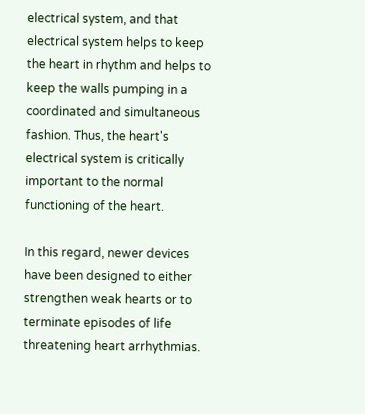electrical system, and that electrical system helps to keep the heart in rhythm and helps to keep the walls pumping in a coordinated and simultaneous fashion. Thus, the heart's electrical system is critically important to the normal functioning of the heart.

In this regard, newer devices have been designed to either strengthen weak hearts or to terminate episodes of life threatening heart arrhythmias.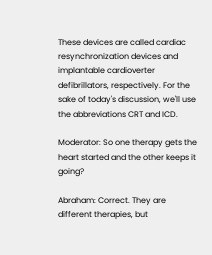These devices are called cardiac resynchronization devices and implantable cardioverter defibrillators, respectively. For the sake of today's discussion, we'll use the abbreviations CRT and ICD.

Moderator: So one therapy gets the heart started and the other keeps it going?

Abraham: Correct. They are different therapies, but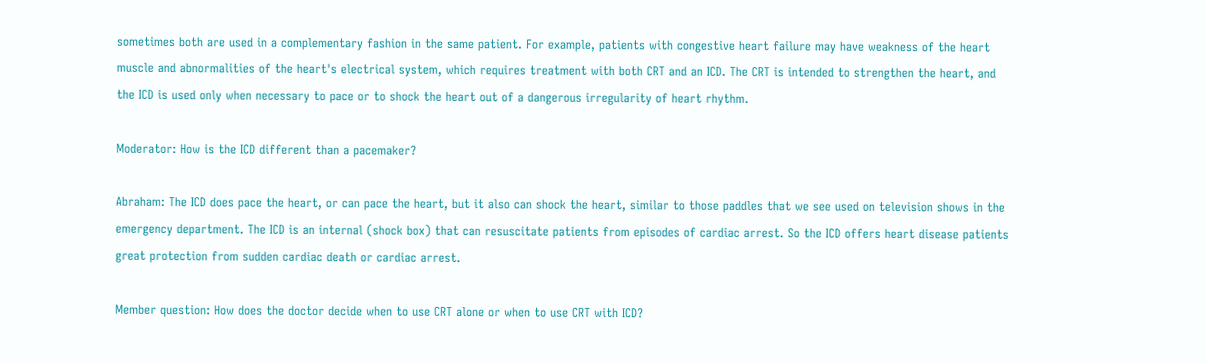sometimes both are used in a complementary fashion in the same patient. For example, patients with congestive heart failure may have weakness of the heart muscle and abnormalities of the heart's electrical system, which requires treatment with both CRT and an ICD. The CRT is intended to strengthen the heart, and the ICD is used only when necessary to pace or to shock the heart out of a dangerous irregularity of heart rhythm.

Moderator: How is the ICD different than a pacemaker?

Abraham: The ICD does pace the heart, or can pace the heart, but it also can shock the heart, similar to those paddles that we see used on television shows in the emergency department. The ICD is an internal (shock box) that can resuscitate patients from episodes of cardiac arrest. So the ICD offers heart disease patients great protection from sudden cardiac death or cardiac arrest.

Member question: How does the doctor decide when to use CRT alone or when to use CRT with ICD?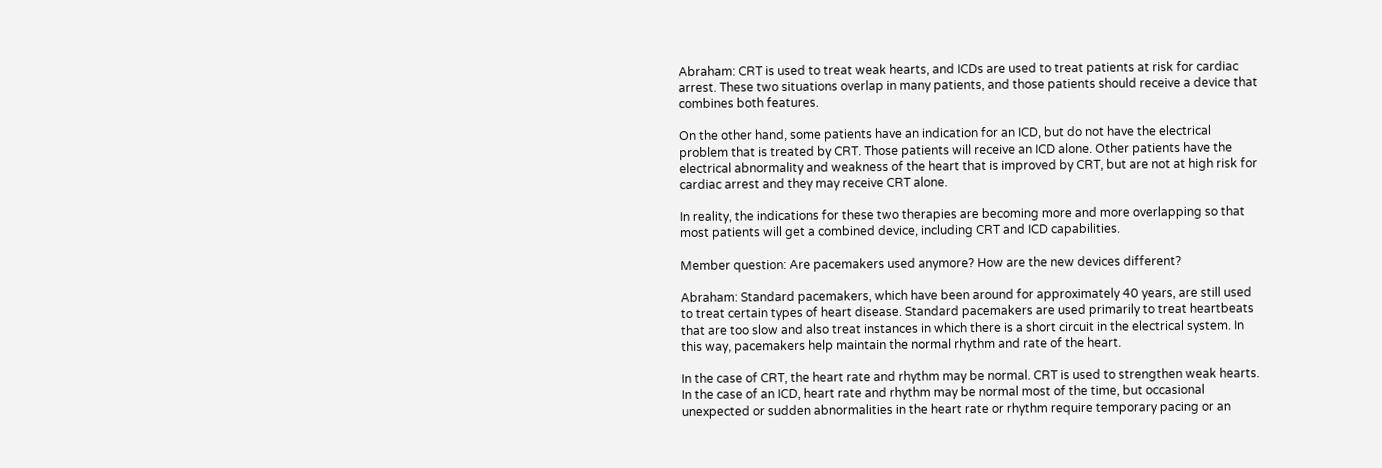Abraham: CRT is used to treat weak hearts, and ICDs are used to treat patients at risk for cardiac arrest. These two situations overlap in many patients, and those patients should receive a device that combines both features.

On the other hand, some patients have an indication for an ICD, but do not have the electrical problem that is treated by CRT. Those patients will receive an ICD alone. Other patients have the electrical abnormality and weakness of the heart that is improved by CRT, but are not at high risk for cardiac arrest and they may receive CRT alone.

In reality, the indications for these two therapies are becoming more and more overlapping so that most patients will get a combined device, including CRT and ICD capabilities.

Member question: Are pacemakers used anymore? How are the new devices different?

Abraham: Standard pacemakers, which have been around for approximately 40 years, are still used to treat certain types of heart disease. Standard pacemakers are used primarily to treat heartbeats that are too slow and also treat instances in which there is a short circuit in the electrical system. In this way, pacemakers help maintain the normal rhythm and rate of the heart.

In the case of CRT, the heart rate and rhythm may be normal. CRT is used to strengthen weak hearts. In the case of an ICD, heart rate and rhythm may be normal most of the time, but occasional unexpected or sudden abnormalities in the heart rate or rhythm require temporary pacing or an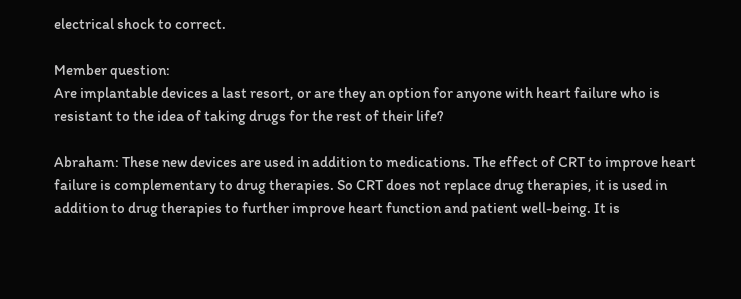electrical shock to correct.

Member question:
Are implantable devices a last resort, or are they an option for anyone with heart failure who is resistant to the idea of taking drugs for the rest of their life?

Abraham: These new devices are used in addition to medications. The effect of CRT to improve heart failure is complementary to drug therapies. So CRT does not replace drug therapies, it is used in addition to drug therapies to further improve heart function and patient well-being. It is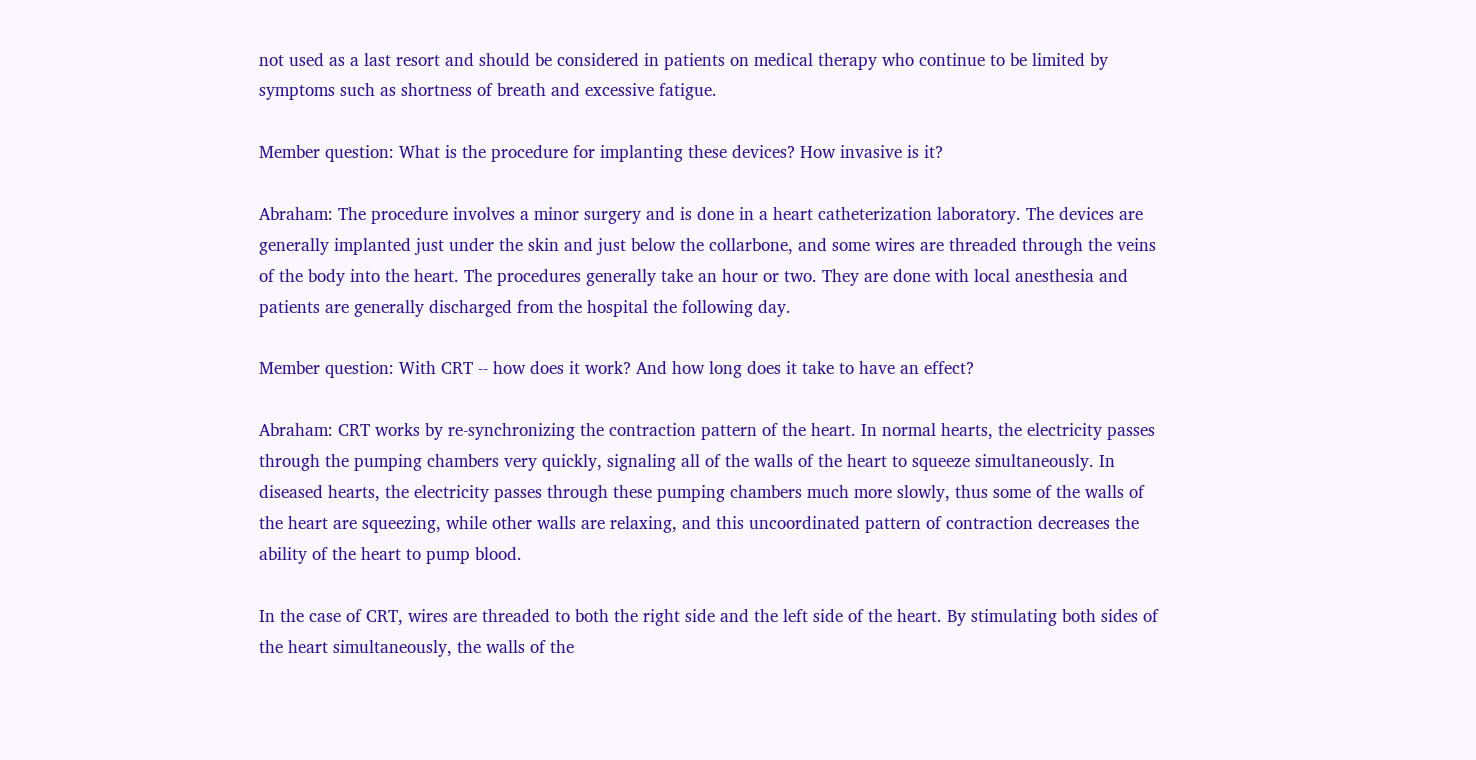not used as a last resort and should be considered in patients on medical therapy who continue to be limited by symptoms such as shortness of breath and excessive fatigue.

Member question: What is the procedure for implanting these devices? How invasive is it?

Abraham: The procedure involves a minor surgery and is done in a heart catheterization laboratory. The devices are generally implanted just under the skin and just below the collarbone, and some wires are threaded through the veins of the body into the heart. The procedures generally take an hour or two. They are done with local anesthesia and patients are generally discharged from the hospital the following day.

Member question: With CRT -- how does it work? And how long does it take to have an effect?

Abraham: CRT works by re-synchronizing the contraction pattern of the heart. In normal hearts, the electricity passes through the pumping chambers very quickly, signaling all of the walls of the heart to squeeze simultaneously. In diseased hearts, the electricity passes through these pumping chambers much more slowly, thus some of the walls of the heart are squeezing, while other walls are relaxing, and this uncoordinated pattern of contraction decreases the ability of the heart to pump blood.

In the case of CRT, wires are threaded to both the right side and the left side of the heart. By stimulating both sides of the heart simultaneously, the walls of the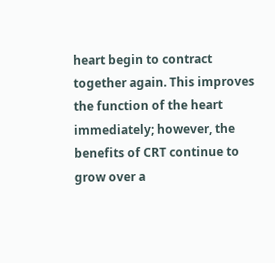heart begin to contract together again. This improves the function of the heart immediately; however, the benefits of CRT continue to grow over a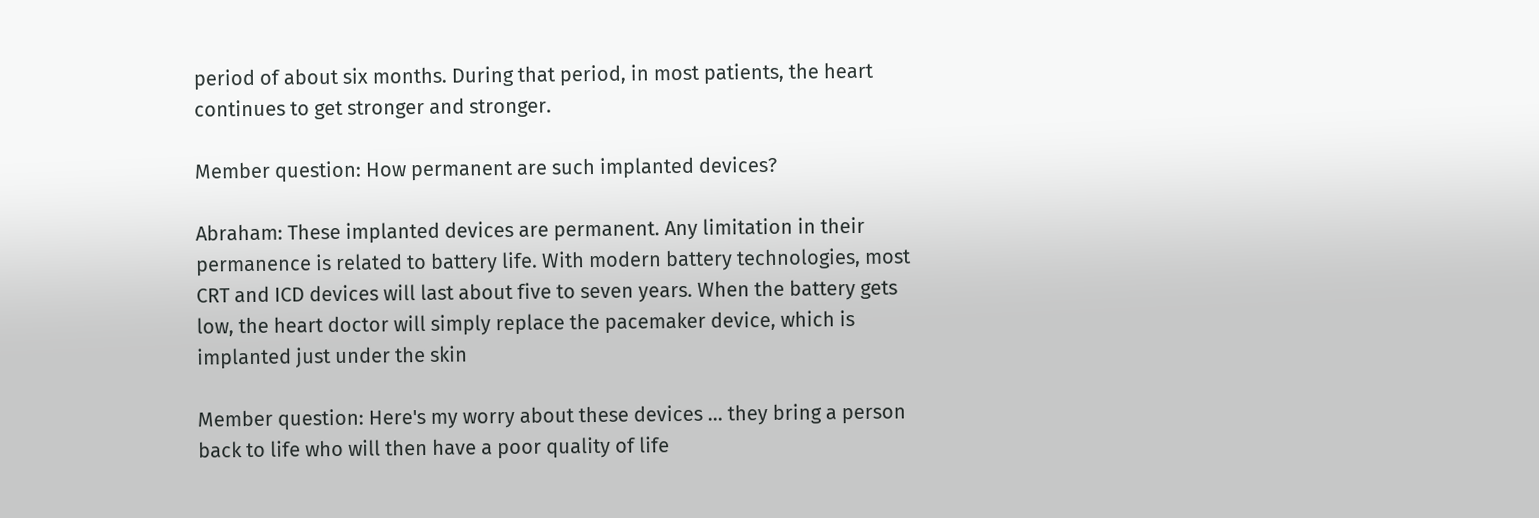period of about six months. During that period, in most patients, the heart continues to get stronger and stronger.

Member question: How permanent are such implanted devices?

Abraham: These implanted devices are permanent. Any limitation in their permanence is related to battery life. With modern battery technologies, most CRT and ICD devices will last about five to seven years. When the battery gets low, the heart doctor will simply replace the pacemaker device, which is implanted just under the skin

Member question: Here's my worry about these devices ... they bring a person back to life who will then have a poor quality of life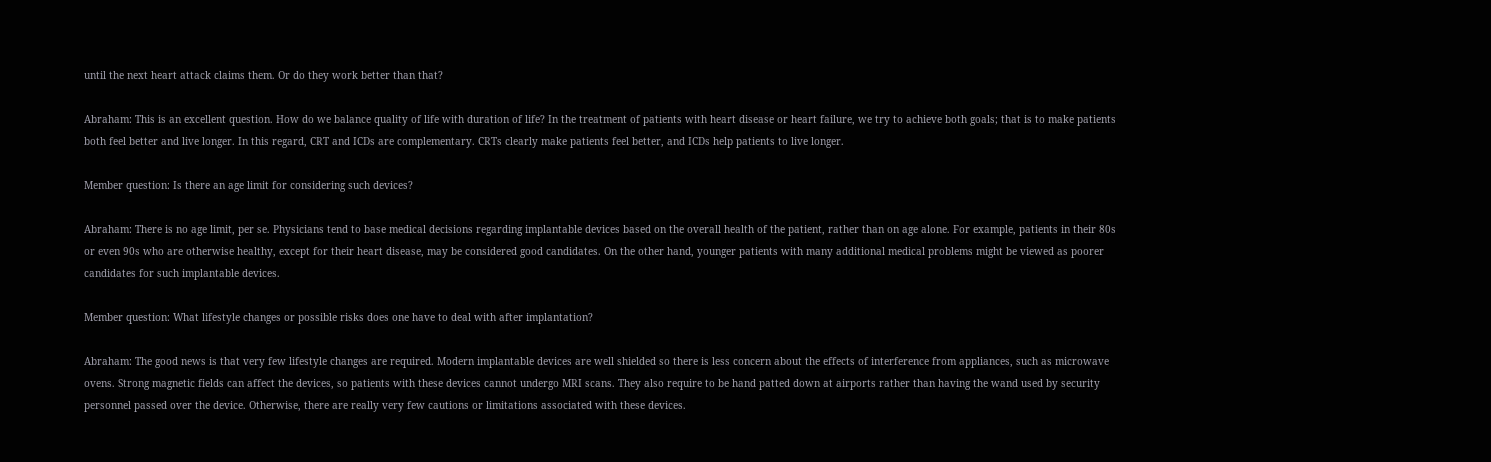until the next heart attack claims them. Or do they work better than that?

Abraham: This is an excellent question. How do we balance quality of life with duration of life? In the treatment of patients with heart disease or heart failure, we try to achieve both goals; that is to make patients both feel better and live longer. In this regard, CRT and ICDs are complementary. CRTs clearly make patients feel better, and ICDs help patients to live longer.

Member question: Is there an age limit for considering such devices?

Abraham: There is no age limit, per se. Physicians tend to base medical decisions regarding implantable devices based on the overall health of the patient, rather than on age alone. For example, patients in their 80s or even 90s who are otherwise healthy, except for their heart disease, may be considered good candidates. On the other hand, younger patients with many additional medical problems might be viewed as poorer candidates for such implantable devices.

Member question: What lifestyle changes or possible risks does one have to deal with after implantation?

Abraham: The good news is that very few lifestyle changes are required. Modern implantable devices are well shielded so there is less concern about the effects of interference from appliances, such as microwave ovens. Strong magnetic fields can affect the devices, so patients with these devices cannot undergo MRI scans. They also require to be hand patted down at airports rather than having the wand used by security personnel passed over the device. Otherwise, there are really very few cautions or limitations associated with these devices.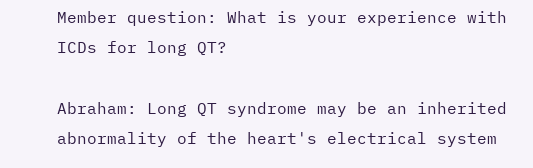Member question: What is your experience with ICDs for long QT?

Abraham: Long QT syndrome may be an inherited abnormality of the heart's electrical system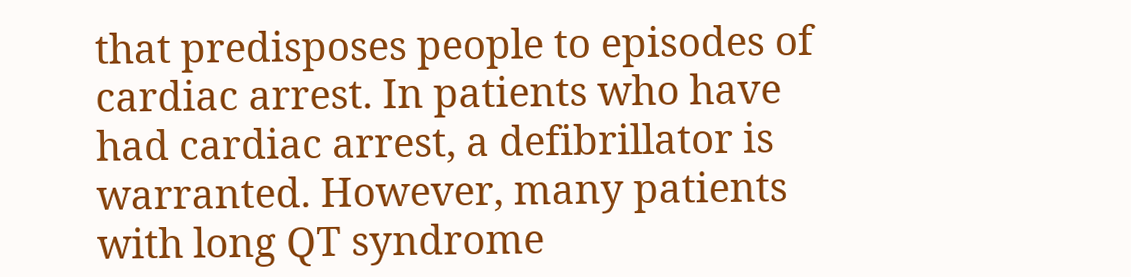that predisposes people to episodes of cardiac arrest. In patients who have had cardiac arrest, a defibrillator is warranted. However, many patients with long QT syndrome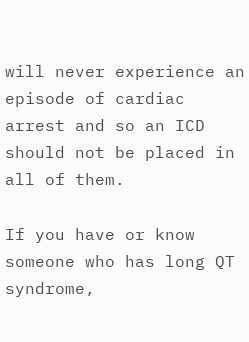will never experience an episode of cardiac arrest and so an ICD should not be placed in all of them.

If you have or know someone who has long QT syndrome,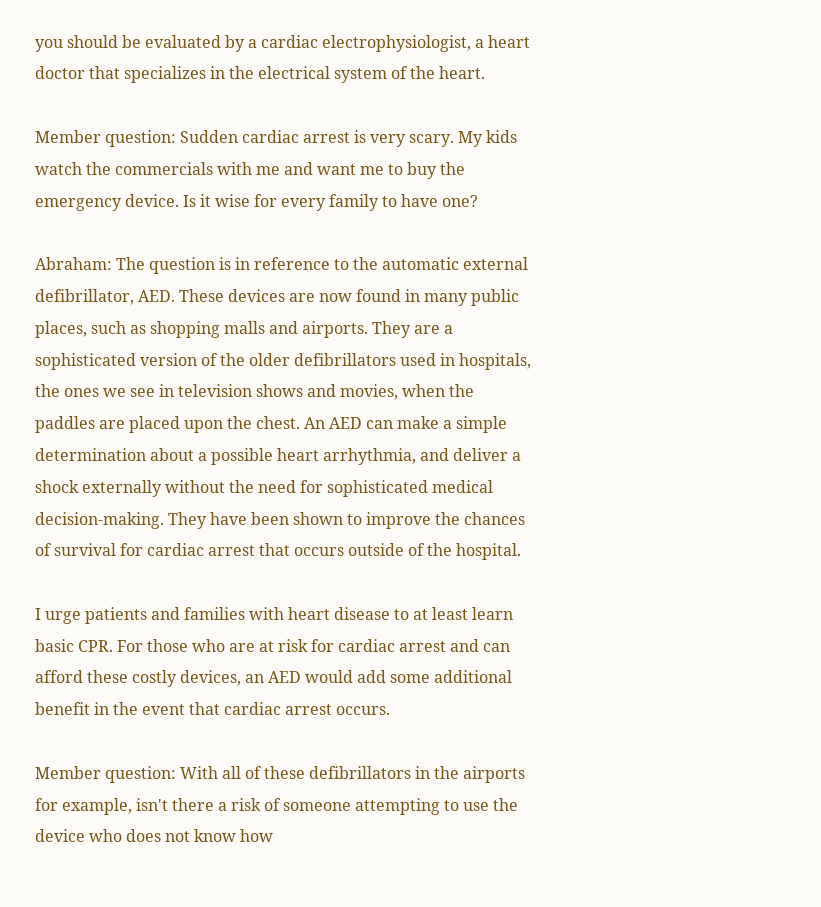you should be evaluated by a cardiac electrophysiologist, a heart doctor that specializes in the electrical system of the heart.

Member question: Sudden cardiac arrest is very scary. My kids watch the commercials with me and want me to buy the emergency device. Is it wise for every family to have one?

Abraham: The question is in reference to the automatic external defibrillator, AED. These devices are now found in many public places, such as shopping malls and airports. They are a sophisticated version of the older defibrillators used in hospitals, the ones we see in television shows and movies, when the paddles are placed upon the chest. An AED can make a simple determination about a possible heart arrhythmia, and deliver a shock externally without the need for sophisticated medical decision-making. They have been shown to improve the chances of survival for cardiac arrest that occurs outside of the hospital.

I urge patients and families with heart disease to at least learn basic CPR. For those who are at risk for cardiac arrest and can afford these costly devices, an AED would add some additional benefit in the event that cardiac arrest occurs.

Member question: With all of these defibrillators in the airports for example, isn't there a risk of someone attempting to use the device who does not know how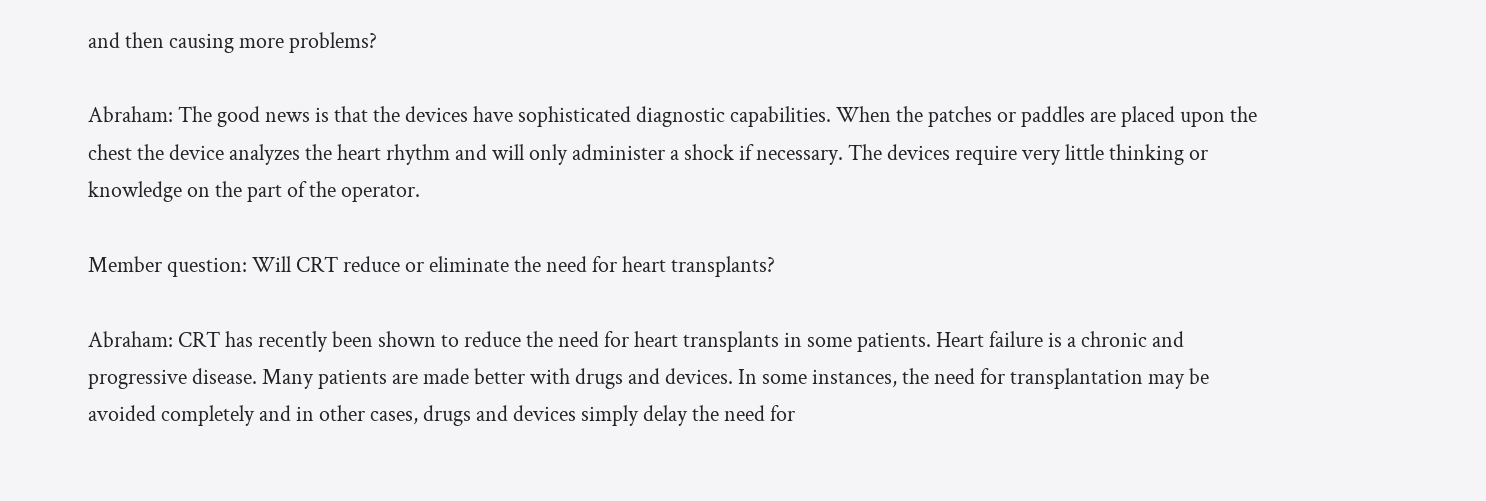and then causing more problems?

Abraham: The good news is that the devices have sophisticated diagnostic capabilities. When the patches or paddles are placed upon the chest the device analyzes the heart rhythm and will only administer a shock if necessary. The devices require very little thinking or knowledge on the part of the operator.

Member question: Will CRT reduce or eliminate the need for heart transplants?

Abraham: CRT has recently been shown to reduce the need for heart transplants in some patients. Heart failure is a chronic and progressive disease. Many patients are made better with drugs and devices. In some instances, the need for transplantation may be avoided completely and in other cases, drugs and devices simply delay the need for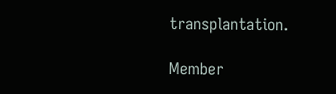transplantation.

Member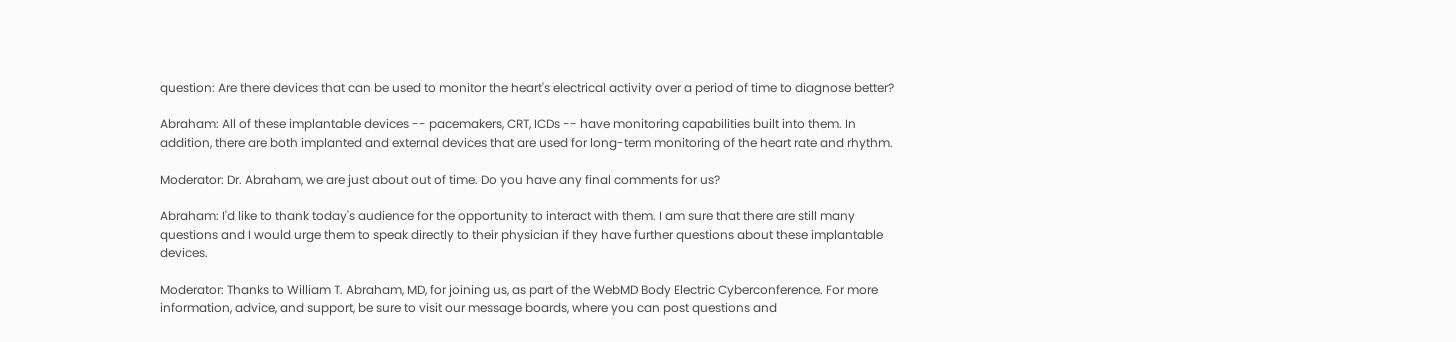question: Are there devices that can be used to monitor the heart's electrical activity over a period of time to diagnose better?

Abraham: All of these implantable devices -- pacemakers, CRT, ICDs -- have monitoring capabilities built into them. In addition, there are both implanted and external devices that are used for long-term monitoring of the heart rate and rhythm.

Moderator: Dr. Abraham, we are just about out of time. Do you have any final comments for us?

Abraham: I'd like to thank today's audience for the opportunity to interact with them. I am sure that there are still many questions and I would urge them to speak directly to their physician if they have further questions about these implantable devices.

Moderator: Thanks to William T. Abraham, MD, for joining us, as part of the WebMD Body Electric Cyberconference. For more information, advice, and support, be sure to visit our message boards, where you can post questions and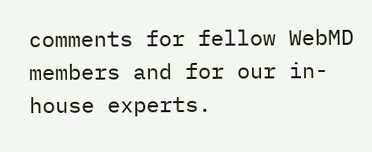comments for fellow WebMD members and for our in-house experts.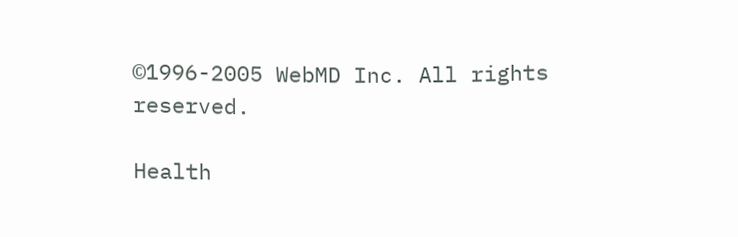©1996-2005 WebMD Inc. All rights reserved.

Health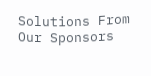Solutions From Our Sponsors